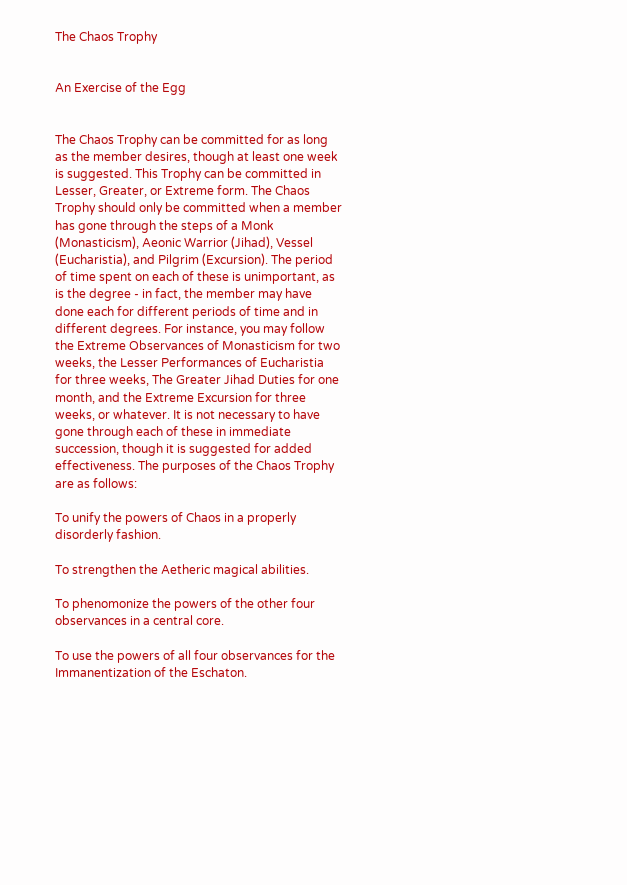The Chaos Trophy


An Exercise of the Egg


The Chaos Trophy can be committed for as long as the member desires, though at least one week is suggested. This Trophy can be committed in Lesser, Greater, or Extreme form. The Chaos Trophy should only be committed when a member has gone through the steps of a Monk (Monasticism), Aeonic Warrior (Jihad), Vessel (Eucharistia), and Pilgrim (Excursion). The period of time spent on each of these is unimportant, as is the degree - in fact, the member may have done each for different periods of time and in different degrees. For instance, you may follow the Extreme Observances of Monasticism for two weeks, the Lesser Performances of Eucharistia for three weeks, The Greater Jihad Duties for one month, and the Extreme Excursion for three weeks, or whatever. It is not necessary to have gone through each of these in immediate succession, though it is suggested for added effectiveness. The purposes of the Chaos Trophy are as follows:

To unify the powers of Chaos in a properly disorderly fashion.

To strengthen the Aetheric magical abilities.

To phenomonize the powers of the other four observances in a central core.

To use the powers of all four observances for the Immanentization of the Eschaton.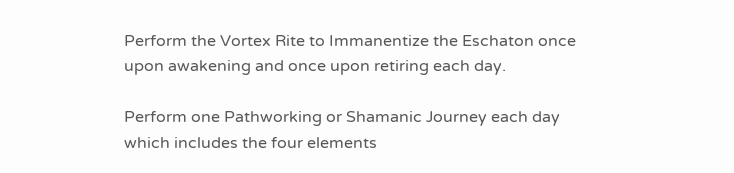Perform the Vortex Rite to Immanentize the Eschaton once upon awakening and once upon retiring each day.

Perform one Pathworking or Shamanic Journey each day which includes the four elements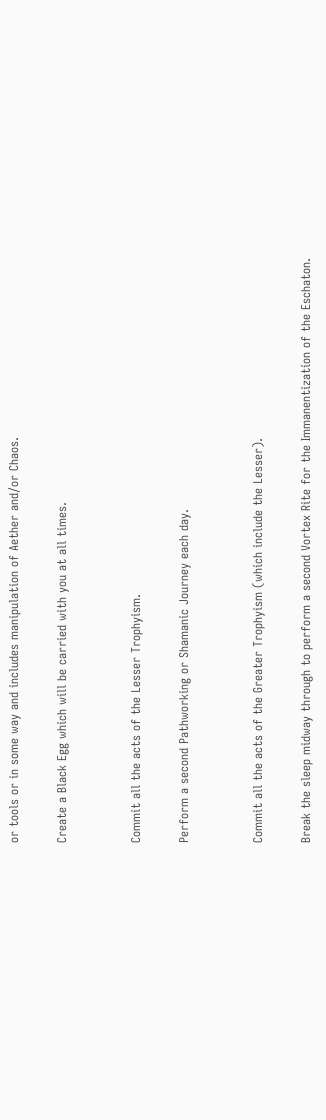or tools or in some way and includes manipulation of Aether and/or Chaos.

Create a Black Egg which will be carried with you at all times.


Commit all the acts of the Lesser Trophyism.

Perform a second Pathworking or Shamanic Journey each day.


Commit all the acts of the Greater Trophyism (which include the Lesser).

Break the sleep midway through to perform a second Vortex Rite for the Immanentization of the Eschaton.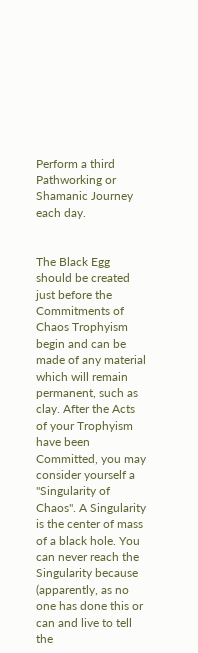Perform a third Pathworking or Shamanic Journey each day.


The Black Egg should be created just before the Commitments of Chaos Trophyism begin and can be made of any material which will remain permanent, such as clay. After the Acts of your Trophyism have been Committed, you may consider yourself a "Singularity of Chaos". A Singularity is the center of mass of a black hole. You can never reach the Singularity because (apparently, as no one has done this or can and live to tell the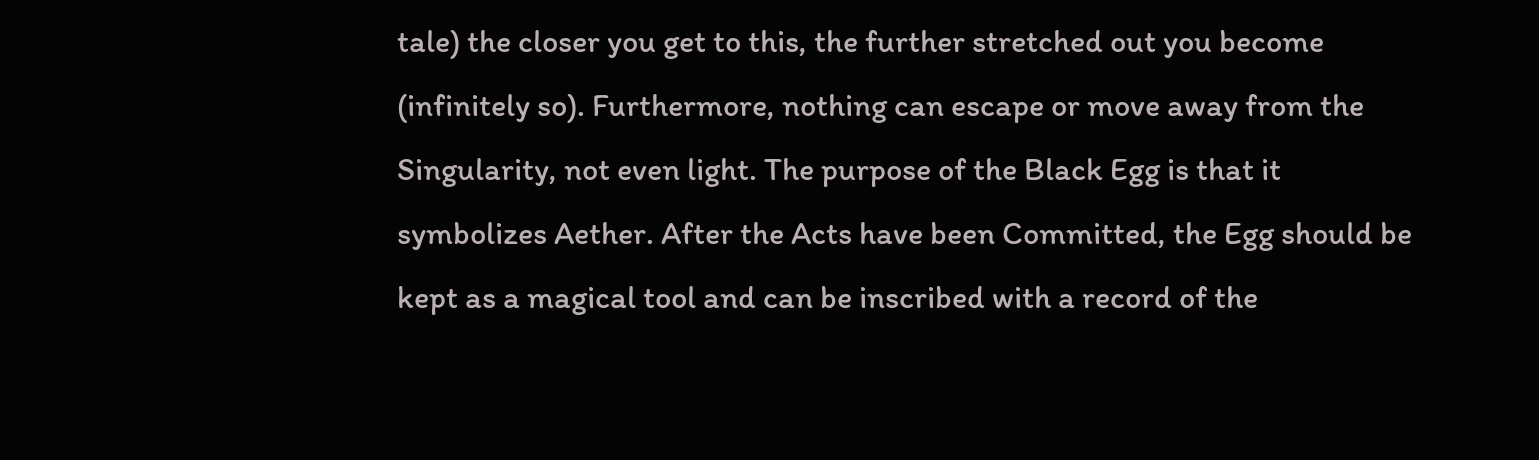tale) the closer you get to this, the further stretched out you become (infinitely so). Furthermore, nothing can escape or move away from the Singularity, not even light. The purpose of the Black Egg is that it symbolizes Aether. After the Acts have been Committed, the Egg should be kept as a magical tool and can be inscribed with a record of the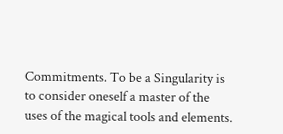Commitments. To be a Singularity is to consider oneself a master of the uses of the magical tools and elements.